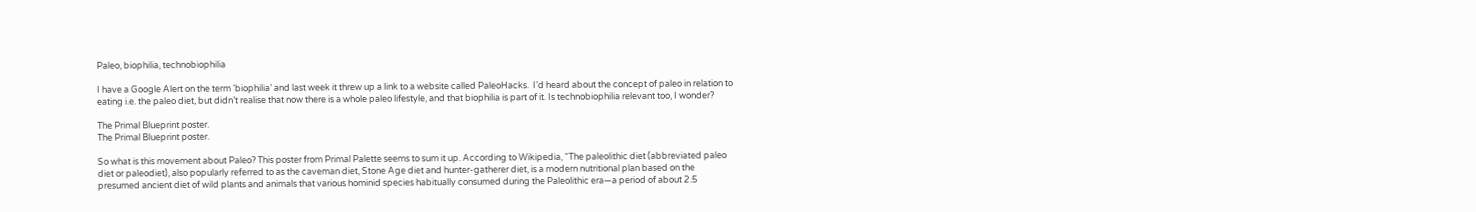Paleo, biophilia, technobiophilia

I have a Google Alert on the term ‘biophilia’ and last week it threw up a link to a website called PaleoHacks.  I’d heard about the concept of paleo in relation to eating i.e. the paleo diet, but didn’t realise that now there is a whole paleo lifestyle, and that biophilia is part of it. Is technobiophilia relevant too, I wonder?

The Primal Blueprint poster.
The Primal Blueprint poster.

So what is this movement about Paleo? This poster from Primal Palette seems to sum it up. According to Wikipedia, “The paleolithic diet (abbreviated paleo diet or paleodiet), also popularly referred to as the caveman diet, Stone Age diet and hunter-gatherer diet, is a modern nutritional plan based on the presumed ancient diet of wild plants and animals that various hominid species habitually consumed during the Paleolithic era—a period of about 2.5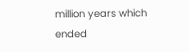million years which ended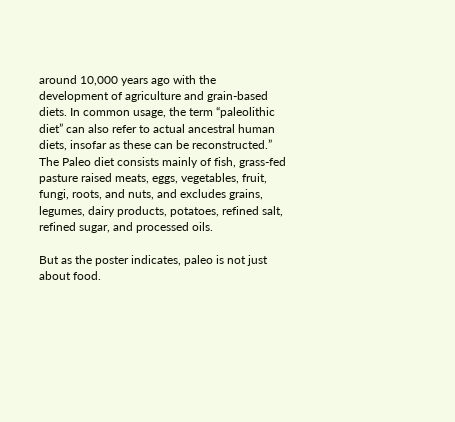around 10,000 years ago with the development of agriculture and grain-based diets. In common usage, the term “paleolithic diet” can also refer to actual ancestral human diets, insofar as these can be reconstructed.” The Paleo diet consists mainly of fish, grass-fed pasture raised meats, eggs, vegetables, fruit, fungi, roots, and nuts, and excludes grains, legumes, dairy products, potatoes, refined salt, refined sugar, and processed oils.

But as the poster indicates, paleo is not just about food.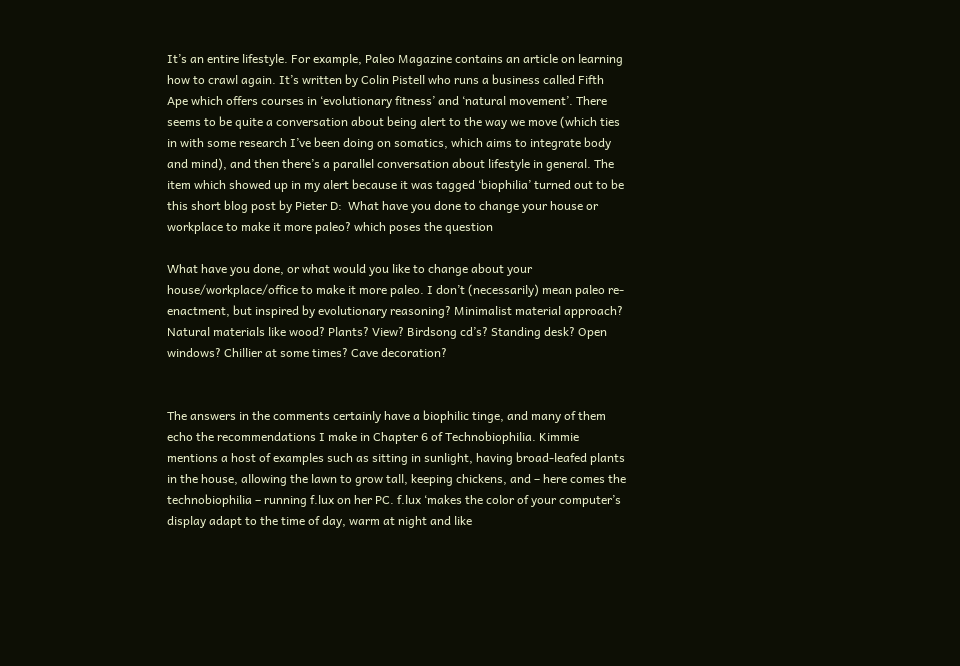It’s an entire lifestyle. For example, Paleo Magazine contains an article on learning how to crawl again. It’s written by Colin Pistell who runs a business called Fifth Ape which offers courses in ‘evolutionary fitness’ and ‘natural movement’. There seems to be quite a conversation about being alert to the way we move (which ties in with some research I’ve been doing on somatics, which aims to integrate body and mind), and then there’s a parallel conversation about lifestyle in general. The item which showed up in my alert because it was tagged ‘biophilia’ turned out to be this short blog post by Pieter D:  What have you done to change your house or workplace to make it more paleo? which poses the question

What have you done, or what would you like to change about your house/workplace/office to make it more paleo. I don’t (necessarily) mean paleo re-enactment, but inspired by evolutionary reasoning? Minimalist material approach? Natural materials like wood? Plants? View? Birdsong cd’s? Standing desk? Open windows? Chillier at some times? Cave decoration?


The answers in the comments certainly have a biophilic tinge, and many of them echo the recommendations I make in Chapter 6 of Technobiophilia. Kimmie mentions a host of examples such as sitting in sunlight, having broad-leafed plants in the house, allowing the lawn to grow tall, keeping chickens, and – here comes the technobiophilia – running f.lux on her PC. f.lux ‘makes the color of your computer’s display adapt to the time of day, warm at night and like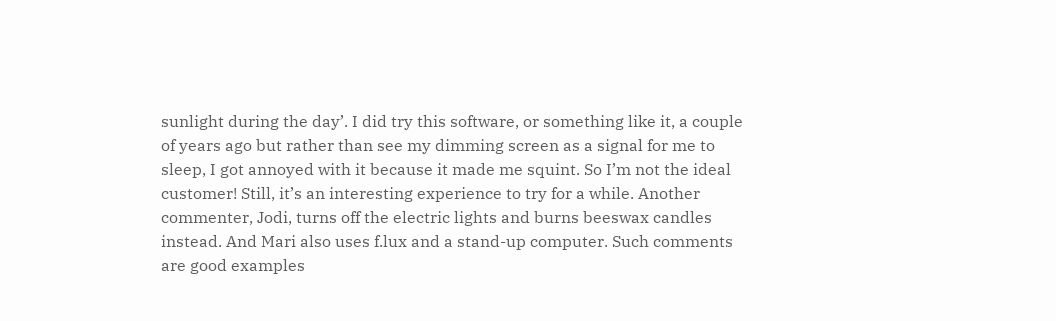sunlight during the day’. I did try this software, or something like it, a couple of years ago but rather than see my dimming screen as a signal for me to sleep, I got annoyed with it because it made me squint. So I’m not the ideal customer! Still, it’s an interesting experience to try for a while. Another commenter, Jodi, turns off the electric lights and burns beeswax candles instead. And Mari also uses f.lux and a stand-up computer. Such comments are good examples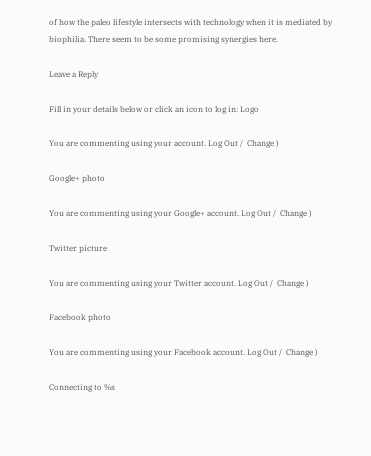of how the paleo lifestyle intersects with technology when it is mediated by biophilia. There seem to be some promising synergies here.

Leave a Reply

Fill in your details below or click an icon to log in: Logo

You are commenting using your account. Log Out /  Change )

Google+ photo

You are commenting using your Google+ account. Log Out /  Change )

Twitter picture

You are commenting using your Twitter account. Log Out /  Change )

Facebook photo

You are commenting using your Facebook account. Log Out /  Change )

Connecting to %s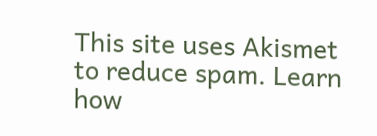This site uses Akismet to reduce spam. Learn how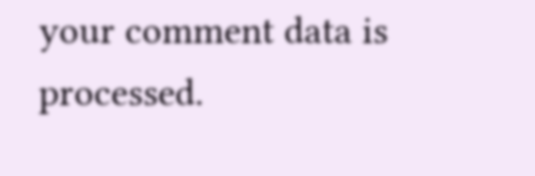your comment data is processed.